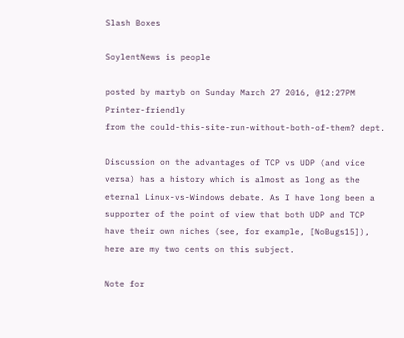Slash Boxes

SoylentNews is people

posted by martyb on Sunday March 27 2016, @12:27PM   Printer-friendly
from the could-this-site-run-without-both-of-them? dept.

Discussion on the advantages of TCP vs UDP (and vice versa) has a history which is almost as long as the eternal Linux-vs-Windows debate. As I have long been a supporter of the point of view that both UDP and TCP have their own niches (see, for example, [NoBugs15]), here are my two cents on this subject.

Note for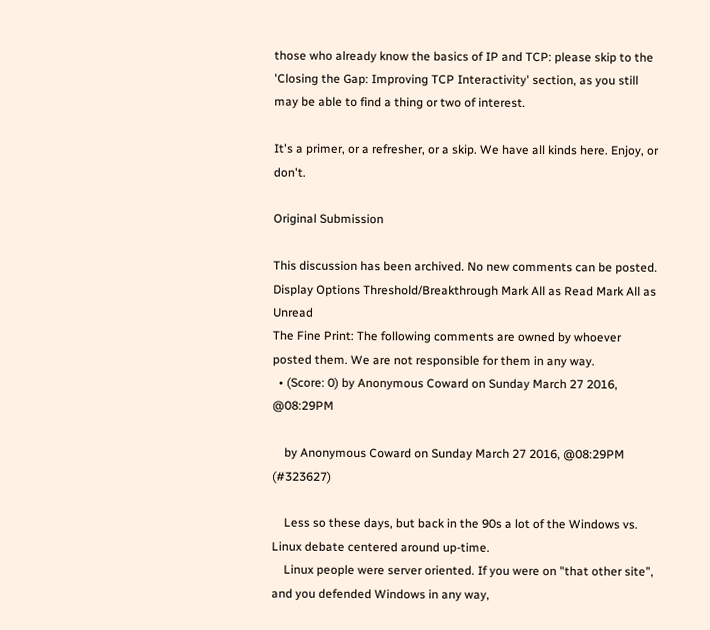those who already know the basics of IP and TCP: please skip to the 'Closing the Gap: Improving TCP Interactivity' section, as you still may be able to find a thing or two of interest.

It's a primer, or a refresher, or a skip. We have all kinds here. Enjoy, or don't.

Original Submission

This discussion has been archived. No new comments can be posted.
Display Options Threshold/Breakthrough Mark All as Read Mark All as Unread
The Fine Print: The following comments are owned by whoever posted them. We are not responsible for them in any way.
  • (Score: 0) by Anonymous Coward on Sunday March 27 2016, @08:29PM

    by Anonymous Coward on Sunday March 27 2016, @08:29PM (#323627)

    Less so these days, but back in the 90s a lot of the Windows vs. Linux debate centered around up-time.
    Linux people were server oriented. If you were on "that other site", and you defended Windows in any way,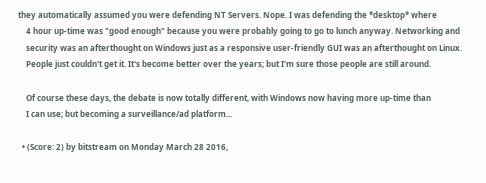they automatically assumed you were defending NT Servers. Nope. I was defending the *desktop* where
    4 hour up-time was "good enough" because you were probably going to go to lunch anyway. Networking and
    security was an afterthought on Windows just as a responsive user-friendly GUI was an afterthought on Linux.
    People just couldn't get it. It's become better over the years; but I'm sure those people are still around.

    Of course these days, the debate is now totally different, with Windows now having more up-time than
    I can use; but becoming a surveillance/ad platform...

  • (Score: 2) by bitstream on Monday March 28 2016,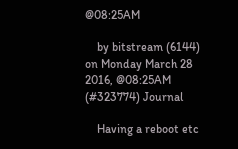@08:25AM

    by bitstream (6144) on Monday March 28 2016, @08:25AM (#323774) Journal

    Having a reboot etc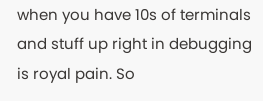when you have 10s of terminals and stuff up right in debugging is royal pain. So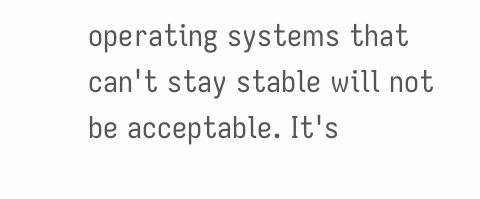operating systems that can't stay stable will not be acceptable. It's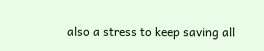also a stress to keep saving all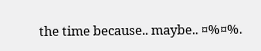the time because.. maybe.. ¤%¤%.